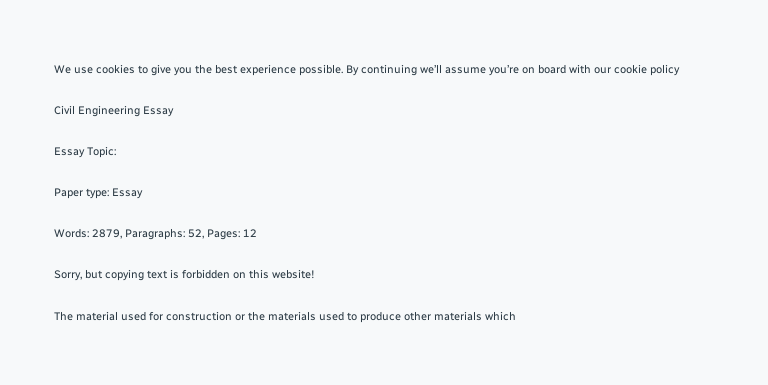We use cookies to give you the best experience possible. By continuing we’ll assume you’re on board with our cookie policy

Civil Engineering Essay

Essay Topic:

Paper type: Essay

Words: 2879, Paragraphs: 52, Pages: 12

Sorry, but copying text is forbidden on this website!

The material used for construction or the materials used to produce other materials which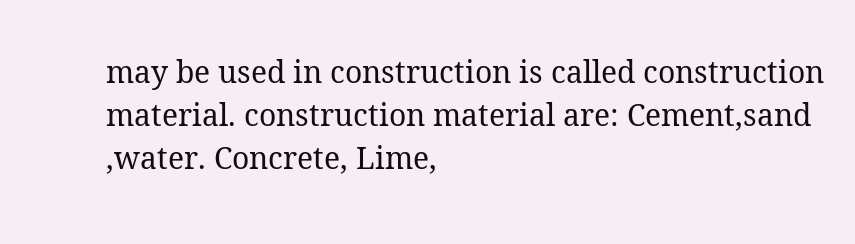may be used in construction is called construction material. construction material are: Cement,sand ,water. Concrete, Lime,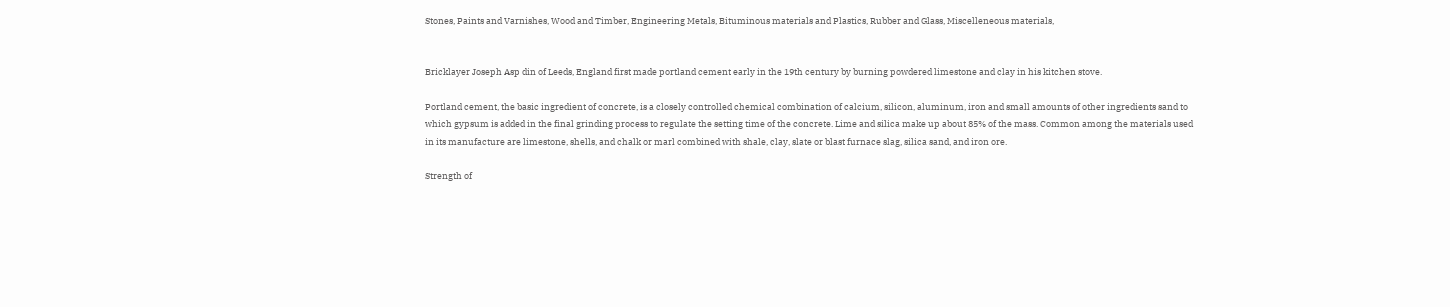Stones, Paints and Varnishes, Wood and Timber, Engineering Metals, Bituminous materials and Plastics, Rubber and Glass, Miscelleneous materials,


Bricklayer Joseph Asp din of Leeds, England first made portland cement early in the 19th century by burning powdered limestone and clay in his kitchen stove.

Portland cement, the basic ingredient of concrete, is a closely controlled chemical combination of calcium, silicon, aluminum, iron and small amounts of other ingredients sand to which gypsum is added in the final grinding process to regulate the setting time of the concrete. Lime and silica make up about 85% of the mass. Common among the materials used in its manufacture are limestone, shells, and chalk or marl combined with shale, clay, slate or blast furnace slag, silica sand, and iron ore.

Strength of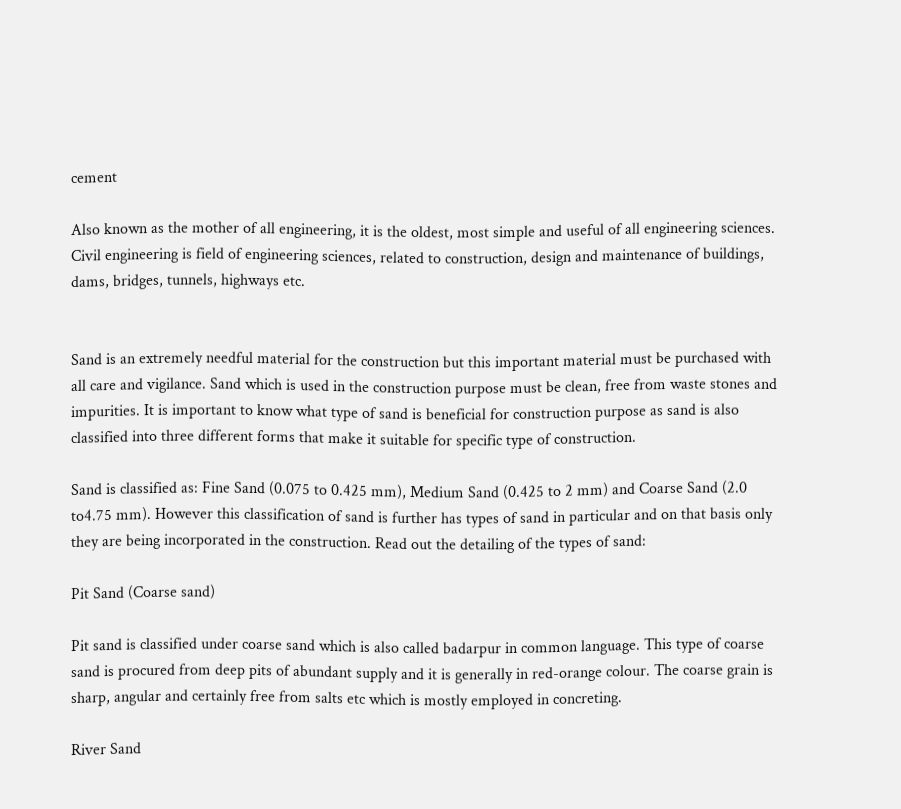cement

Also known as the mother of all engineering, it is the oldest, most simple and useful of all engineering sciences. Civil engineering is field of engineering sciences, related to construction, design and maintenance of buildings, dams, bridges, tunnels, highways etc.


Sand is an extremely needful material for the construction but this important material must be purchased with all care and vigilance. Sand which is used in the construction purpose must be clean, free from waste stones and impurities. It is important to know what type of sand is beneficial for construction purpose as sand is also classified into three different forms that make it suitable for specific type of construction.

Sand is classified as: Fine Sand (0.075 to 0.425 mm), Medium Sand (0.425 to 2 mm) and Coarse Sand (2.0 to4.75 mm). However this classification of sand is further has types of sand in particular and on that basis only they are being incorporated in the construction. Read out the detailing of the types of sand:

Pit Sand (Coarse sand)

Pit sand is classified under coarse sand which is also called badarpur in common language. This type of coarse sand is procured from deep pits of abundant supply and it is generally in red-orange colour. The coarse grain is sharp, angular and certainly free from salts etc which is mostly employed in concreting.

River Sand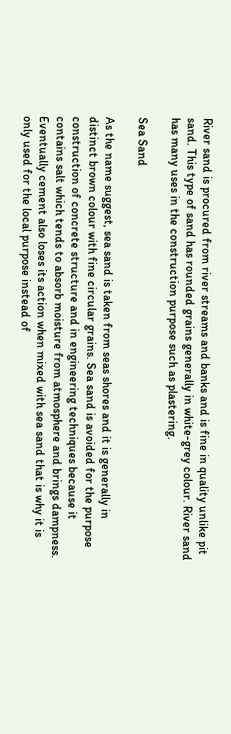River sand is procured from river streams and banks and is fine in quality unlike pit sand. This type of sand has rounded grains generally in white-grey colour. River sand has many uses in the construction purpose such as plastering.

Sea Sand

As the name suggest, sea sand is taken from seas shores and it is generally in distinct brown colour with fine circular grains. Sea sand is avoided for the purpose construction of concrete structure and in engineering techniques because it contains salt which tends to absorb moisture from atmosphere and brings dampness. Eventually cement also loses its action when mixed with sea sand that is why it is only used for the local purpose instead of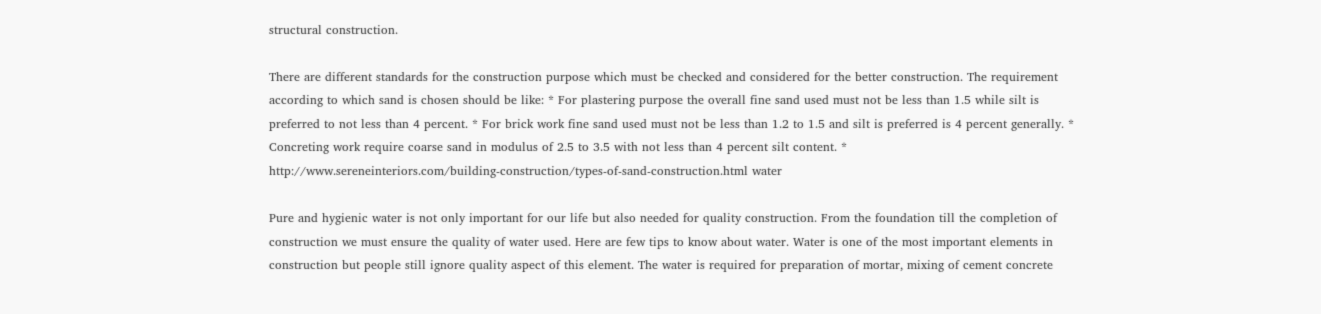structural construction.

There are different standards for the construction purpose which must be checked and considered for the better construction. The requirement according to which sand is chosen should be like: * For plastering purpose the overall fine sand used must not be less than 1.5 while silt is preferred to not less than 4 percent. * For brick work fine sand used must not be less than 1.2 to 1.5 and silt is preferred is 4 percent generally. * Concreting work require coarse sand in modulus of 2.5 to 3.5 with not less than 4 percent silt content. * http://www.sereneinteriors.com/building-construction/types-of-sand-construction.html water

Pure and hygienic water is not only important for our life but also needed for quality construction. From the foundation till the completion of construction we must ensure the quality of water used. Here are few tips to know about water. Water is one of the most important elements in construction but people still ignore quality aspect of this element. The water is required for preparation of mortar, mixing of cement concrete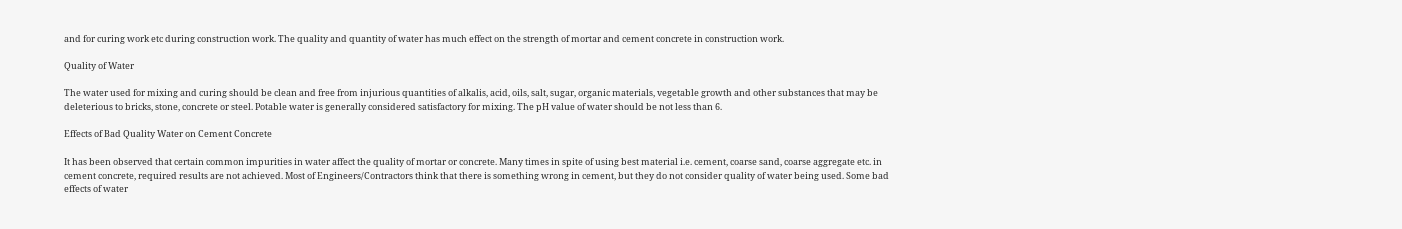and for curing work etc during construction work. The quality and quantity of water has much effect on the strength of mortar and cement concrete in construction work.

Quality of Water

The water used for mixing and curing should be clean and free from injurious quantities of alkalis, acid, oils, salt, sugar, organic materials, vegetable growth and other substances that may be deleterious to bricks, stone, concrete or steel. Potable water is generally considered satisfactory for mixing. The pH value of water should be not less than 6.

Effects of Bad Quality Water on Cement Concrete

It has been observed that certain common impurities in water affect the quality of mortar or concrete. Many times in spite of using best material i.e. cement, coarse sand, coarse aggregate etc. in cement concrete, required results are not achieved. Most of Engineers/Contractors think that there is something wrong in cement, but they do not consider quality of water being used. Some bad effects of water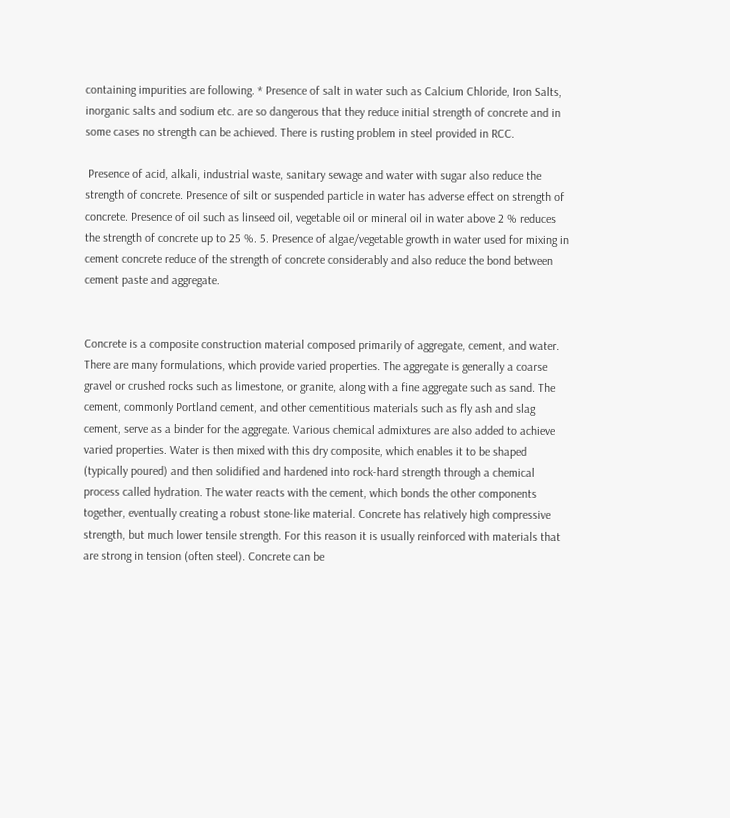containing impurities are following. * Presence of salt in water such as Calcium Chloride, Iron Salts, inorganic salts and sodium etc. are so dangerous that they reduce initial strength of concrete and in some cases no strength can be achieved. There is rusting problem in steel provided in RCC.

 Presence of acid, alkali, industrial waste, sanitary sewage and water with sugar also reduce the strength of concrete. Presence of silt or suspended particle in water has adverse effect on strength of concrete. Presence of oil such as linseed oil, vegetable oil or mineral oil in water above 2 % reduces the strength of concrete up to 25 %. 5. Presence of algae/vegetable growth in water used for mixing in cement concrete reduce of the strength of concrete considerably and also reduce the bond between cement paste and aggregate.


Concrete is a composite construction material composed primarily of aggregate, cement, and water. There are many formulations, which provide varied properties. The aggregate is generally a coarse gravel or crushed rocks such as limestone, or granite, along with a fine aggregate such as sand. The cement, commonly Portland cement, and other cementitious materials such as fly ash and slag cement, serve as a binder for the aggregate. Various chemical admixtures are also added to achieve varied properties. Water is then mixed with this dry composite, which enables it to be shaped (typically poured) and then solidified and hardened into rock-hard strength through a chemical process called hydration. The water reacts with the cement, which bonds the other components together, eventually creating a robust stone-like material. Concrete has relatively high compressive strength, but much lower tensile strength. For this reason it is usually reinforced with materials that are strong in tension (often steel). Concrete can be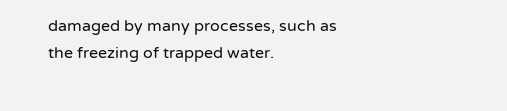damaged by many processes, such as the freezing of trapped water.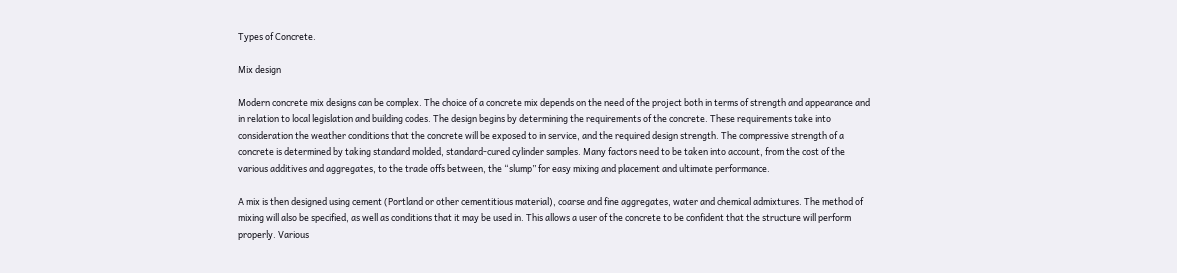Types of Concrete.

Mix design

Modern concrete mix designs can be complex. The choice of a concrete mix depends on the need of the project both in terms of strength and appearance and in relation to local legislation and building codes. The design begins by determining the requirements of the concrete. These requirements take into consideration the weather conditions that the concrete will be exposed to in service, and the required design strength. The compressive strength of a concrete is determined by taking standard molded, standard-cured cylinder samples. Many factors need to be taken into account, from the cost of the various additives and aggregates, to the trade offs between, the “slump” for easy mixing and placement and ultimate performance.

A mix is then designed using cement (Portland or other cementitious material), coarse and fine aggregates, water and chemical admixtures. The method of mixing will also be specified, as well as conditions that it may be used in. This allows a user of the concrete to be confident that the structure will perform properly. Various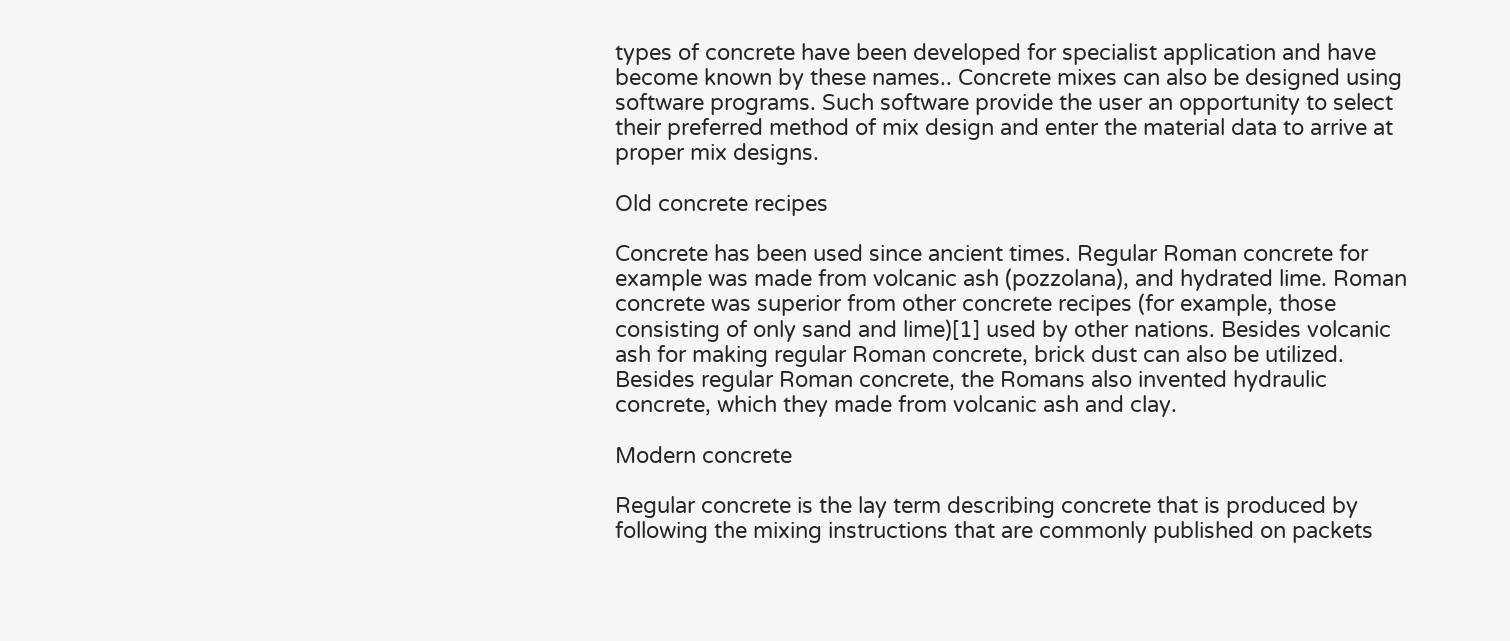types of concrete have been developed for specialist application and have become known by these names.. Concrete mixes can also be designed using software programs. Such software provide the user an opportunity to select their preferred method of mix design and enter the material data to arrive at proper mix designs.

Old concrete recipes

Concrete has been used since ancient times. Regular Roman concrete for example was made from volcanic ash (pozzolana), and hydrated lime. Roman concrete was superior from other concrete recipes (for example, those consisting of only sand and lime)[1] used by other nations. Besides volcanic ash for making regular Roman concrete, brick dust can also be utilized. Besides regular Roman concrete, the Romans also invented hydraulic concrete, which they made from volcanic ash and clay.

Modern concrete

Regular concrete is the lay term describing concrete that is produced by following the mixing instructions that are commonly published on packets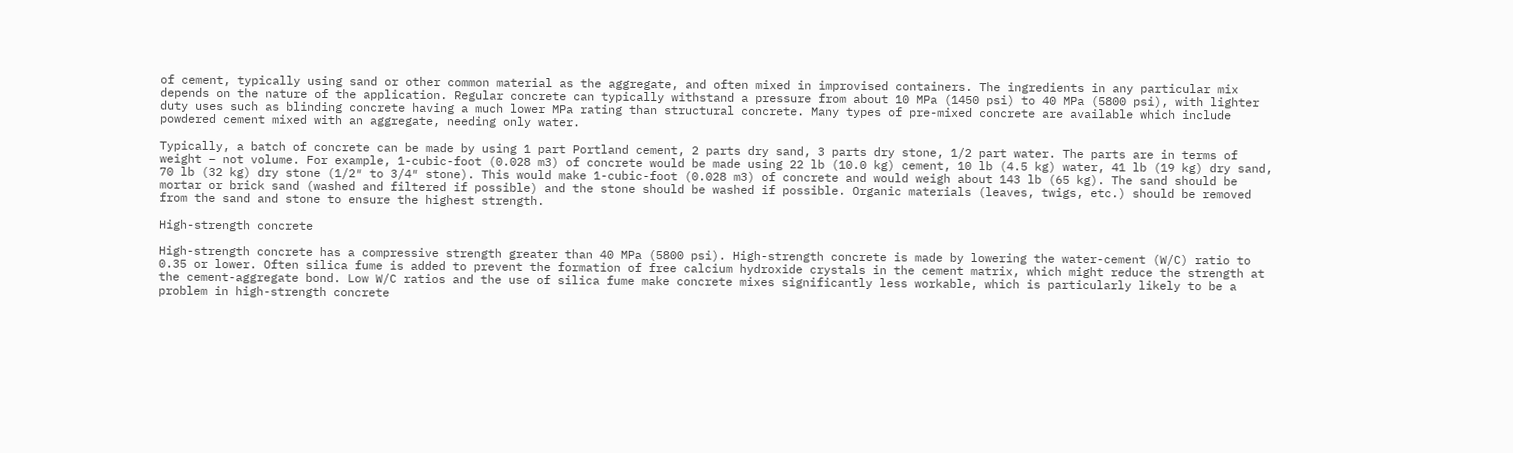of cement, typically using sand or other common material as the aggregate, and often mixed in improvised containers. The ingredients in any particular mix depends on the nature of the application. Regular concrete can typically withstand a pressure from about 10 MPa (1450 psi) to 40 MPa (5800 psi), with lighter duty uses such as blinding concrete having a much lower MPa rating than structural concrete. Many types of pre-mixed concrete are available which include powdered cement mixed with an aggregate, needing only water.

Typically, a batch of concrete can be made by using 1 part Portland cement, 2 parts dry sand, 3 parts dry stone, 1/2 part water. The parts are in terms of weight – not volume. For example, 1-cubic-foot (0.028 m3) of concrete would be made using 22 lb (10.0 kg) cement, 10 lb (4.5 kg) water, 41 lb (19 kg) dry sand, 70 lb (32 kg) dry stone (1/2″ to 3/4″ stone). This would make 1-cubic-foot (0.028 m3) of concrete and would weigh about 143 lb (65 kg). The sand should be mortar or brick sand (washed and filtered if possible) and the stone should be washed if possible. Organic materials (leaves, twigs, etc.) should be removed from the sand and stone to ensure the highest strength.

High-strength concrete

High-strength concrete has a compressive strength greater than 40 MPa (5800 psi). High-strength concrete is made by lowering the water-cement (W/C) ratio to 0.35 or lower. Often silica fume is added to prevent the formation of free calcium hydroxide crystals in the cement matrix, which might reduce the strength at the cement-aggregate bond. Low W/C ratios and the use of silica fume make concrete mixes significantly less workable, which is particularly likely to be a problem in high-strength concrete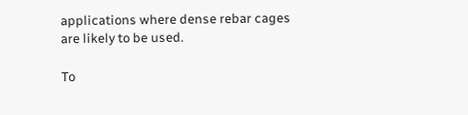applications where dense rebar cages are likely to be used.

To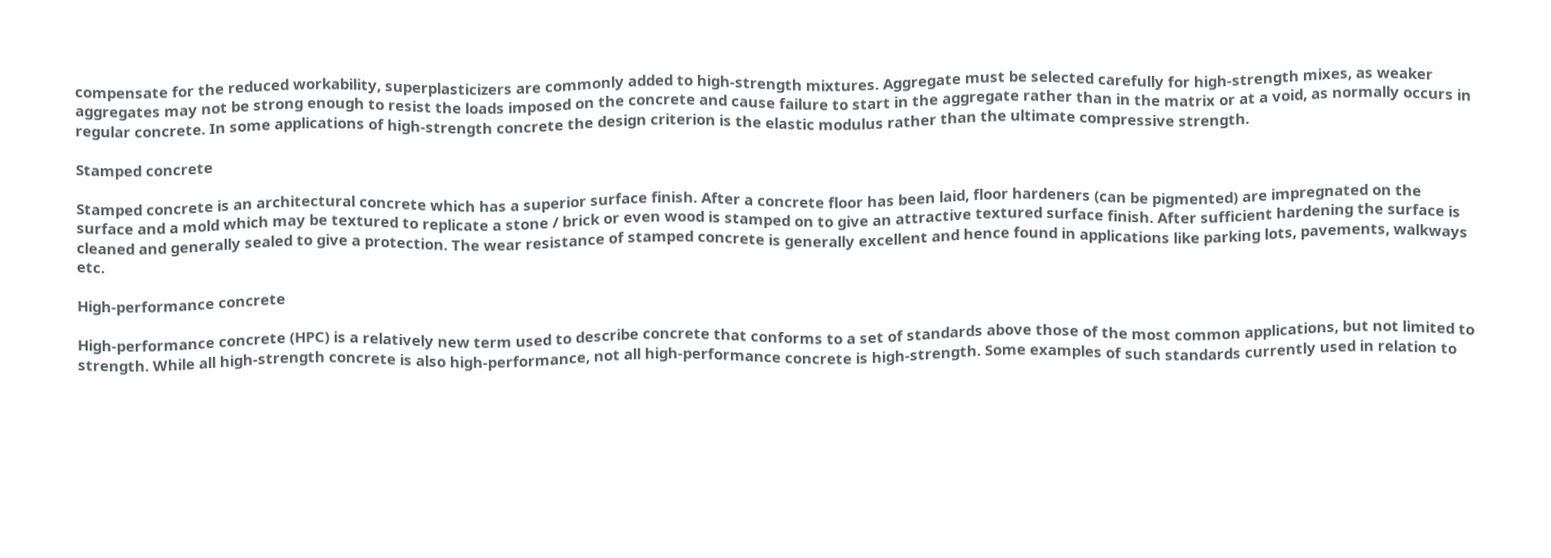compensate for the reduced workability, superplasticizers are commonly added to high-strength mixtures. Aggregate must be selected carefully for high-strength mixes, as weaker aggregates may not be strong enough to resist the loads imposed on the concrete and cause failure to start in the aggregate rather than in the matrix or at a void, as normally occurs in regular concrete. In some applications of high-strength concrete the design criterion is the elastic modulus rather than the ultimate compressive strength.

Stamped concrete

Stamped concrete is an architectural concrete which has a superior surface finish. After a concrete floor has been laid, floor hardeners (can be pigmented) are impregnated on the surface and a mold which may be textured to replicate a stone / brick or even wood is stamped on to give an attractive textured surface finish. After sufficient hardening the surface is cleaned and generally sealed to give a protection. The wear resistance of stamped concrete is generally excellent and hence found in applications like parking lots, pavements, walkways etc.

High-performance concrete

High-performance concrete (HPC) is a relatively new term used to describe concrete that conforms to a set of standards above those of the most common applications, but not limited to strength. While all high-strength concrete is also high-performance, not all high-performance concrete is high-strength. Some examples of such standards currently used in relation to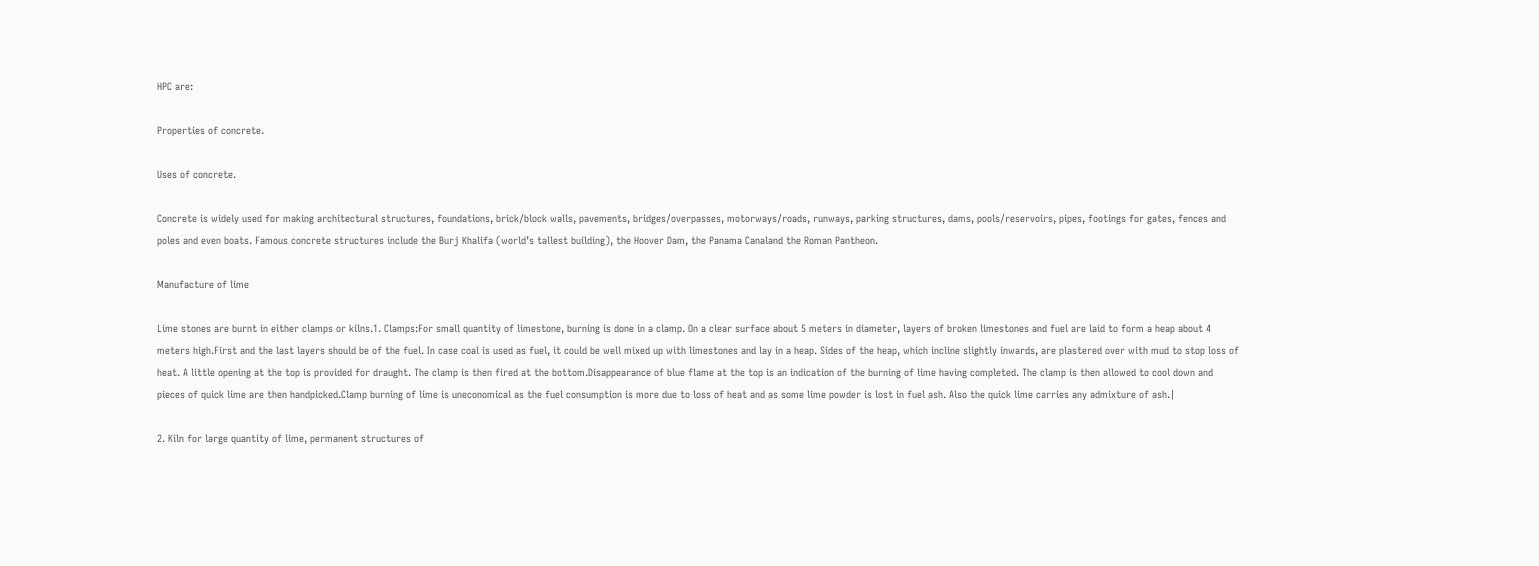HPC are:

Properties of concrete.

Uses of concrete.

Concrete is widely used for making architectural structures, foundations, brick/block walls, pavements, bridges/overpasses, motorways/roads, runways, parking structures, dams, pools/reservoirs, pipes, footings for gates, fences and poles and even boats. Famous concrete structures include the Burj Khalifa (world’s tallest building), the Hoover Dam, the Panama Canaland the Roman Pantheon.

Manufacture of lime

Lime stones are burnt in either clamps or kilns.1. Clamps:For small quantity of limestone, burning is done in a clamp. On a clear surface about 5 meters in diameter, layers of broken limestones and fuel are laid to form a heap about 4 meters high.First and the last layers should be of the fuel. In case coal is used as fuel, it could be well mixed up with limestones and lay in a heap. Sides of the heap, which incline slightly inwards, are plastered over with mud to stop loss of heat. A little opening at the top is provided for draught. The clamp is then fired at the bottom.Disappearance of blue flame at the top is an indication of the burning of lime having completed. The clamp is then allowed to cool down and pieces of quick lime are then handpicked.Clamp burning of lime is uneconomical as the fuel consumption is more due to loss of heat and as some lime powder is lost in fuel ash. Also the quick lime carries any admixture of ash.|

2. Kiln for large quantity of lime, permanent structures of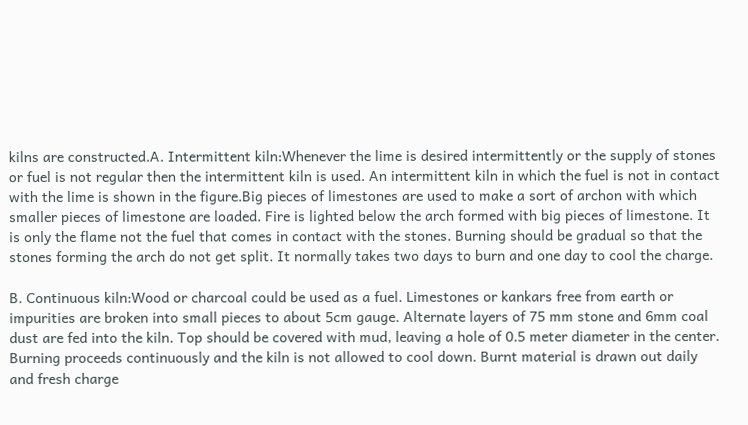kilns are constructed.A. Intermittent kiln:Whenever the lime is desired intermittently or the supply of stones or fuel is not regular then the intermittent kiln is used. An intermittent kiln in which the fuel is not in contact with the lime is shown in the figure.Big pieces of limestones are used to make a sort of archon with which smaller pieces of limestone are loaded. Fire is lighted below the arch formed with big pieces of limestone. It is only the flame not the fuel that comes in contact with the stones. Burning should be gradual so that the stones forming the arch do not get split. It normally takes two days to burn and one day to cool the charge.

B. Continuous kiln:Wood or charcoal could be used as a fuel. Limestones or kankars free from earth or impurities are broken into small pieces to about 5cm gauge. Alternate layers of 75 mm stone and 6mm coal dust are fed into the kiln. Top should be covered with mud, leaving a hole of 0.5 meter diameter in the center. Burning proceeds continuously and the kiln is not allowed to cool down. Burnt material is drawn out daily and fresh charge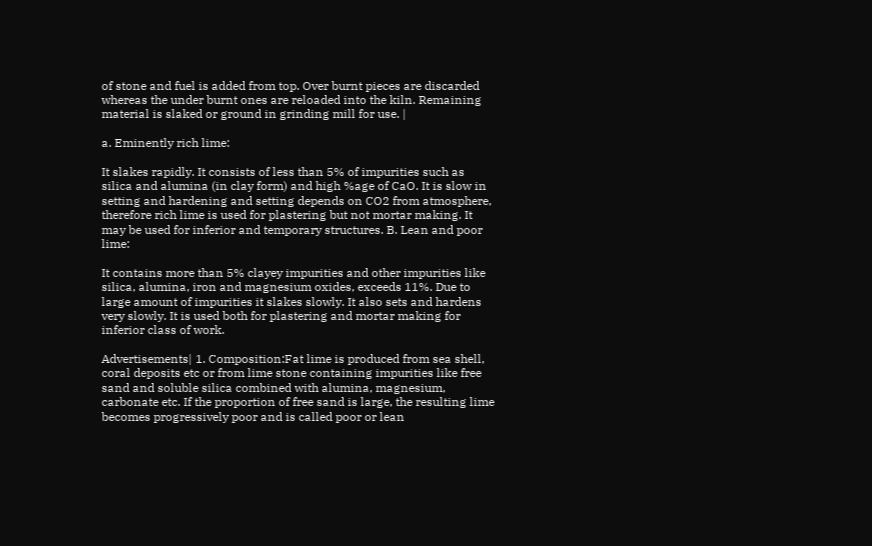of stone and fuel is added from top. Over burnt pieces are discarded whereas the under burnt ones are reloaded into the kiln. Remaining material is slaked or ground in grinding mill for use. |

a. Eminently rich lime:

It slakes rapidly. It consists of less than 5% of impurities such as silica and alumina (in clay form) and high %age of CaO. It is slow in setting and hardening and setting depends on CO2 from atmosphere, therefore rich lime is used for plastering but not mortar making. It may be used for inferior and temporary structures. B. Lean and poor lime:

It contains more than 5% clayey impurities and other impurities like silica, alumina, iron and magnesium oxides, exceeds 11%. Due to large amount of impurities it slakes slowly. It also sets and hardens very slowly. It is used both for plastering and mortar making for inferior class of work.

Advertisements| 1. Composition:Fat lime is produced from sea shell, coral deposits etc or from lime stone containing impurities like free sand and soluble silica combined with alumina, magnesium, carbonate etc. If the proportion of free sand is large, the resulting lime becomes progressively poor and is called poor or lean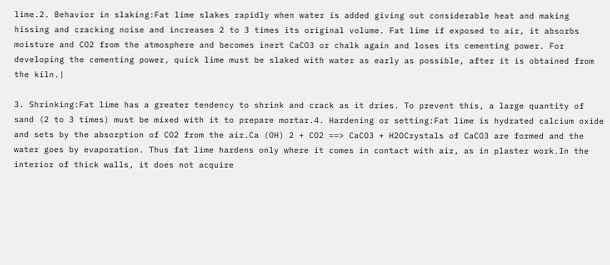lime.2. Behavior in slaking:Fat lime slakes rapidly when water is added giving out considerable heat and making hissing and cracking noise and increases 2 to 3 times its original volume. Fat lime if exposed to air, it absorbs moisture and CO2 from the atmosphere and becomes inert CaCO3 or chalk again and loses its cementing power. For developing the cementing power, quick lime must be slaked with water as early as possible, after it is obtained from the kiln.|

3. Shrinking:Fat lime has a greater tendency to shrink and crack as it dries. To prevent this, a large quantity of sand (2 to 3 times) must be mixed with it to prepare mortar.4. Hardening or setting:Fat lime is hydrated calcium oxide and sets by the absorption of CO2 from the air.Ca (OH) 2 + CO2 ==> CaCO3 + H2OCrystals of CaCO3 are formed and the water goes by evaporation. Thus fat lime hardens only where it comes in contact with air, as in plaster work.In the interior of thick walls, it does not acquire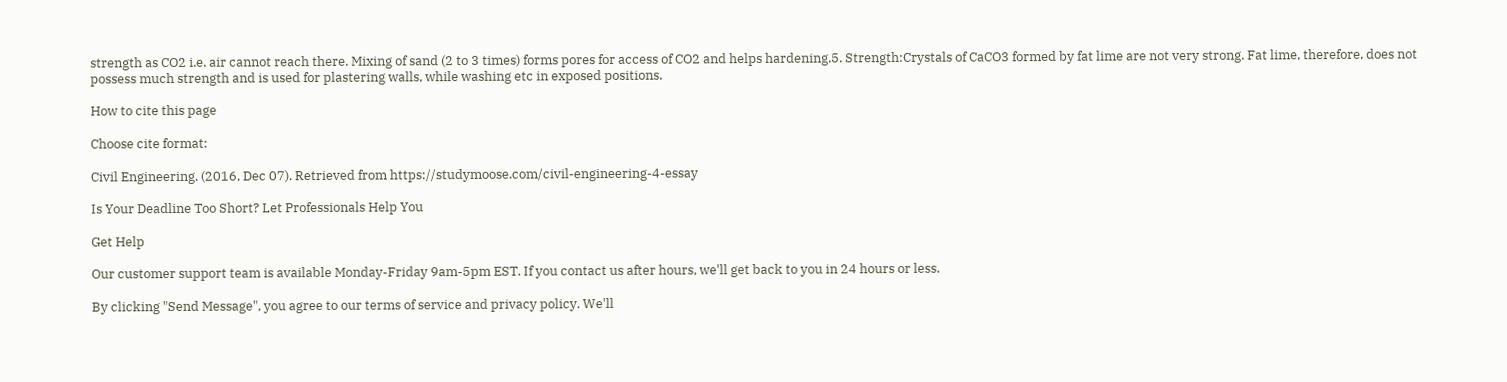strength as CO2 i.e. air cannot reach there. Mixing of sand (2 to 3 times) forms pores for access of CO2 and helps hardening.5. Strength:Crystals of CaCO3 formed by fat lime are not very strong. Fat lime, therefore, does not possess much strength and is used for plastering walls, while washing etc in exposed positions.

How to cite this page

Choose cite format:

Civil Engineering. (2016, Dec 07). Retrieved from https://studymoose.com/civil-engineering-4-essay

Is Your Deadline Too Short? Let Professionals Help You

Get Help

Our customer support team is available Monday-Friday 9am-5pm EST. If you contact us after hours, we'll get back to you in 24 hours or less.

By clicking "Send Message", you agree to our terms of service and privacy policy. We'll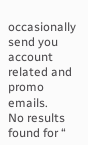occasionally send you account related and promo emails.
No results found for “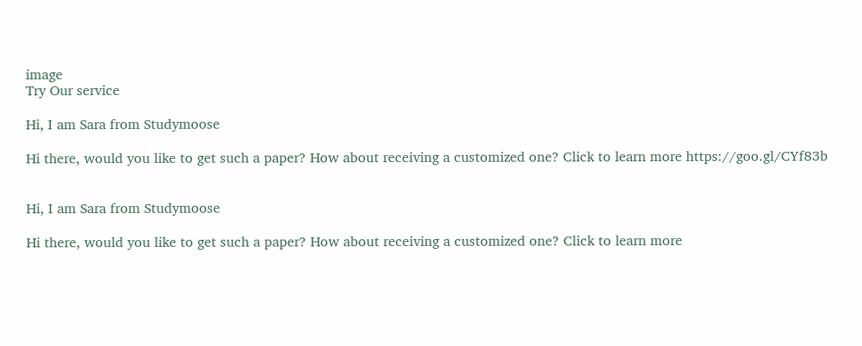image
Try Our service

Hi, I am Sara from Studymoose

Hi there, would you like to get such a paper? How about receiving a customized one? Click to learn more https://goo.gl/CYf83b


Hi, I am Sara from Studymoose

Hi there, would you like to get such a paper? How about receiving a customized one? Click to learn more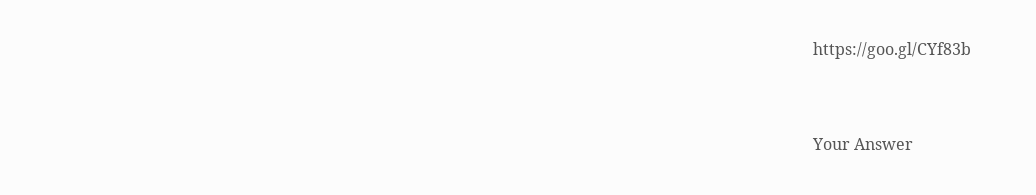https://goo.gl/CYf83b


Your Answer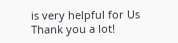is very helpful for Us
Thank you a lot!